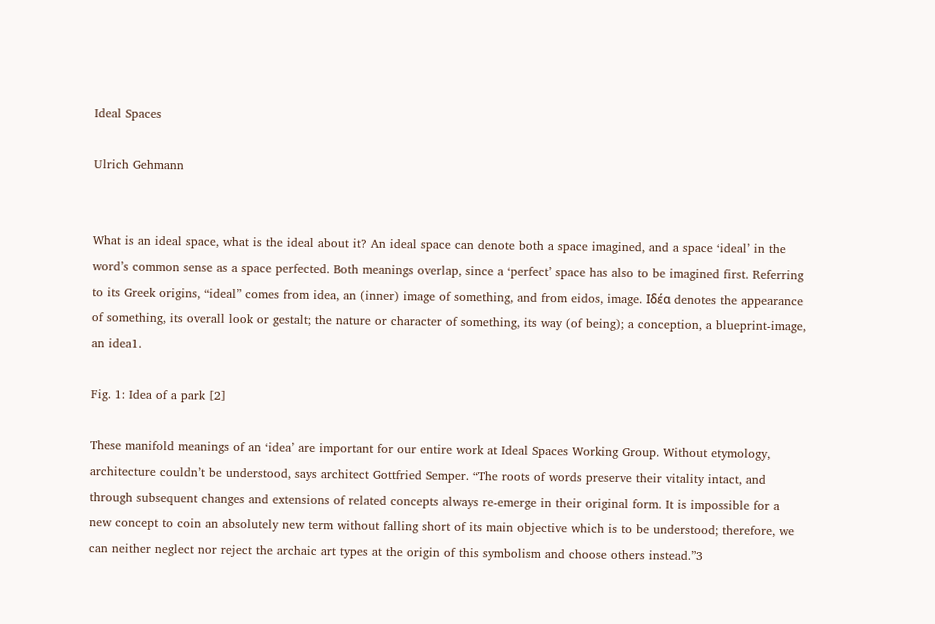Ideal Spaces

Ulrich Gehmann


What is an ideal space, what is the ideal about it? An ideal space can denote both a space imagined, and a space ‘ideal’ in the word’s common sense as a space perfected. Both meanings overlap, since a ‘perfect’ space has also to be imagined first. Referring to its Greek origins, “ideal” comes from idea, an (inner) image of something, and from eidos, image. Ιδέα denotes the appearance of something, its overall look or gestalt; the nature or character of something, its way (of being); a conception, a blueprint-image, an idea1.

Fig. 1: Idea of a park [2]

These manifold meanings of an ‘idea’ are important for our entire work at Ideal Spaces Working Group. Without etymology, architecture couldn’t be understood, says architect Gottfried Semper. “The roots of words preserve their vitality intact, and through subsequent changes and extensions of related concepts always re-emerge in their original form. It is impossible for a new concept to coin an absolutely new term without falling short of its main objective which is to be understood; therefore, we can neither neglect nor reject the archaic art types at the origin of this symbolism and choose others instead.”3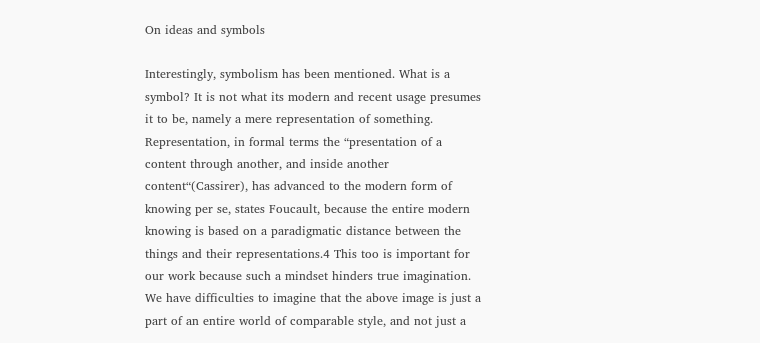On ideas and symbols

Interestingly, symbolism has been mentioned. What is a symbol? It is not what its modern and recent usage presumes it to be, namely a mere representation of something. Representation, in formal terms the “presentation of a content through another, and inside another content“(Cassirer), has advanced to the modern form of knowing per se, states Foucault, because the entire modern knowing is based on a paradigmatic distance between the things and their representations.4 This too is important for our work because such a mindset hinders true imagination. We have difficulties to imagine that the above image is just a part of an entire world of comparable style, and not just a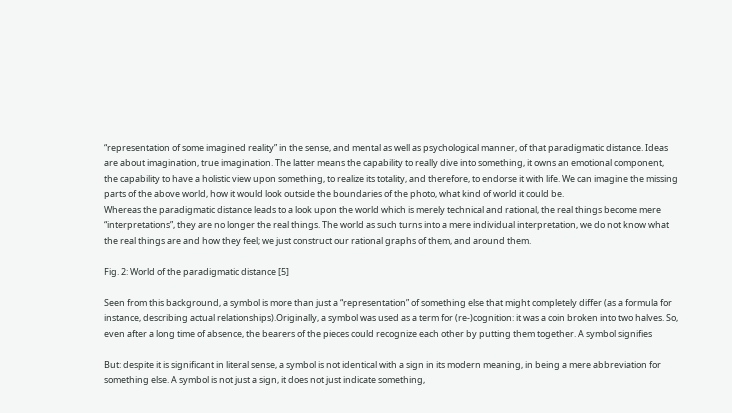“representation of some imagined reality” in the sense, and mental as well as psychological manner, of that paradigmatic distance. Ideas are about imagination, true imagination. The latter means the capability to really dive into something, it owns an emotional component, the capability to have a holistic view upon something, to realize its totality, and therefore, to endorse it with life. We can imagine the missing parts of the above world, how it would look outside the boundaries of the photo, what kind of world it could be.
Whereas the paradigmatic distance leads to a look upon the world which is merely technical and rational, the real things become mere “interpretations”, they are no longer the real things. The world as such turns into a mere individual interpretation, we do not know what the real things are and how they feel; we just construct our rational graphs of them, and around them.

Fig. 2: World of the paradigmatic distance [5]

Seen from this background, a symbol is more than just a “representation” of something else that might completely differ (as a formula for instance, describing actual relationships).Originally, a symbol was used as a term for (re-)cognition: it was a coin broken into two halves. So, even after a long time of absence, the bearers of the pieces could recognize each other by putting them together. A symbol signifies

But: despite it is significant in literal sense, a symbol is not identical with a sign in its modern meaning, in being a mere abbreviation for something else. A symbol is not just a sign, it does not just indicate something,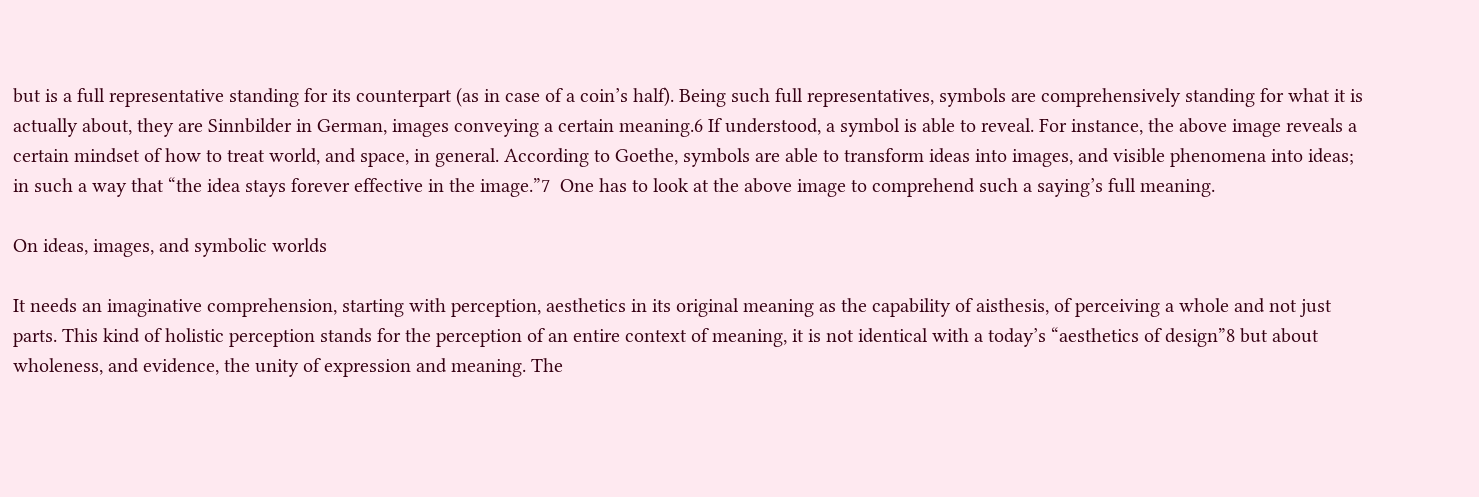but is a full representative standing for its counterpart (as in case of a coin’s half). Being such full representatives, symbols are comprehensively standing for what it is actually about, they are Sinnbilder in German, images conveying a certain meaning.6 If understood, a symbol is able to reveal. For instance, the above image reveals a certain mindset of how to treat world, and space, in general. According to Goethe, symbols are able to transform ideas into images, and visible phenomena into ideas; in such a way that “the idea stays forever effective in the image.”7  One has to look at the above image to comprehend such a saying’s full meaning.

On ideas, images, and symbolic worlds

It needs an imaginative comprehension, starting with perception, aesthetics in its original meaning as the capability of aisthesis, of perceiving a whole and not just parts. This kind of holistic perception stands for the perception of an entire context of meaning, it is not identical with a today’s “aesthetics of design”8 but about wholeness, and evidence, the unity of expression and meaning. The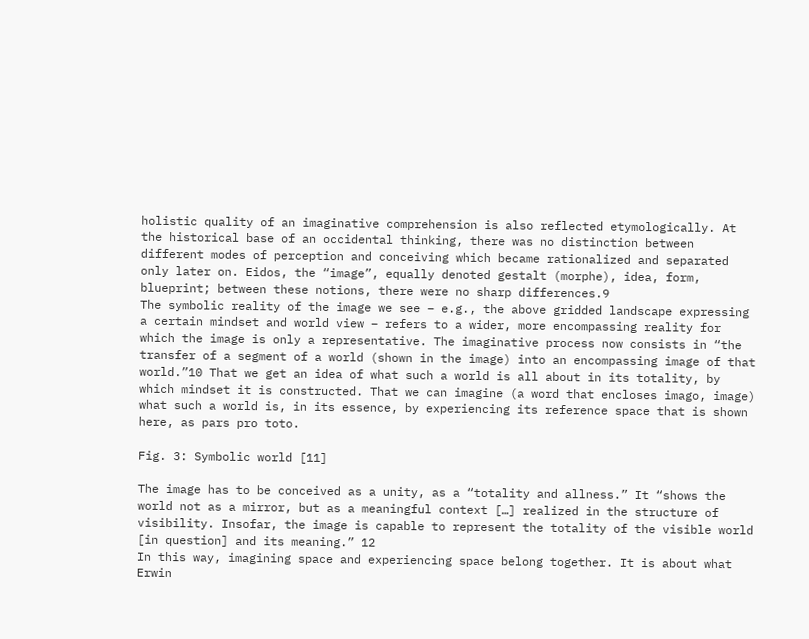holistic quality of an imaginative comprehension is also reflected etymologically. At the historical base of an occidental thinking, there was no distinction between different modes of perception and conceiving which became rationalized and separated only later on. Eidos, the “image”, equally denoted gestalt (morphe), idea, form, blueprint; between these notions, there were no sharp differences.9
The symbolic reality of the image we see – e.g., the above gridded landscape expressing a certain mindset and world view – refers to a wider, more encompassing reality for which the image is only a representative. The imaginative process now consists in “the transfer of a segment of a world (shown in the image) into an encompassing image of that world.”10 That we get an idea of what such a world is all about in its totality, by which mindset it is constructed. That we can imagine (a word that encloses imago, image) what such a world is, in its essence, by experiencing its reference space that is shown here, as pars pro toto.

Fig. 3: Symbolic world [11]

The image has to be conceived as a unity, as a “totality and allness.” It “shows the world not as a mirror, but as a meaningful context […] realized in the structure of visibility. Insofar, the image is capable to represent the totality of the visible world [in question] and its meaning.” 12
In this way, imagining space and experiencing space belong together. It is about what Erwin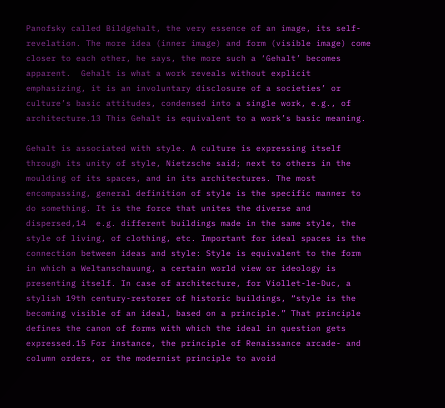Panofsky called Bildgehalt, the very essence of an image, its self-revelation. The more idea (inner image) and form (visible image) come closer to each other, he says, the more such a ‘Gehalt’ becomes apparent.  Gehalt is what a work reveals without explicit emphasizing, it is an involuntary disclosure of a societies’ or culture’s basic attitudes, condensed into a single work, e.g., of architecture.13 This Gehalt is equivalent to a work’s basic meaning.

Gehalt is associated with style. A culture is expressing itself through its unity of style, Nietzsche said; next to others in the moulding of its spaces, and in its architectures. The most encompassing, general definition of style is the specific manner to do something. It is the force that unites the diverse and dispersed,14  e.g. different buildings made in the same style, the style of living, of clothing, etc. Important for ideal spaces is the connection between ideas and style: Style is equivalent to the form in which a Weltanschauung, a certain world view or ideology is presenting itself. In case of architecture, for Viollet-le-Duc, a stylish 19th century-restorer of historic buildings, “style is the becoming visible of an ideal, based on a principle.” That principle defines the canon of forms with which the ideal in question gets expressed.15 For instance, the principle of Renaissance arcade- and column orders, or the modernist principle to avoid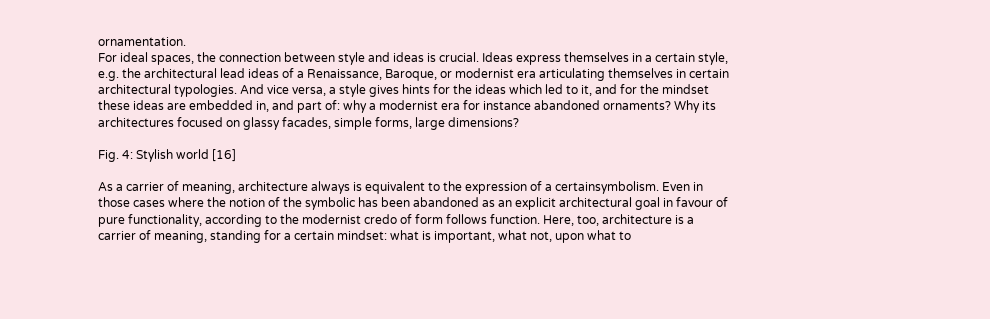ornamentation.
For ideal spaces, the connection between style and ideas is crucial. Ideas express themselves in a certain style, e.g. the architectural lead ideas of a Renaissance, Baroque, or modernist era articulating themselves in certain architectural typologies. And vice versa, a style gives hints for the ideas which led to it, and for the mindset these ideas are embedded in, and part of: why a modernist era for instance abandoned ornaments? Why its architectures focused on glassy facades, simple forms, large dimensions?

Fig. 4: Stylish world [16]

As a carrier of meaning, architecture always is equivalent to the expression of a certainsymbolism. Even in those cases where the notion of the symbolic has been abandoned as an explicit architectural goal in favour of pure functionality, according to the modernist credo of form follows function. Here, too, architecture is a carrier of meaning, standing for a certain mindset: what is important, what not, upon what to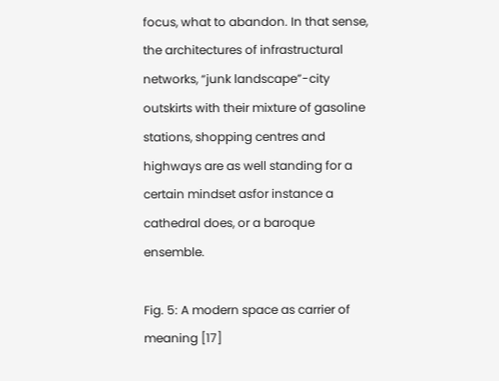focus, what to abandon. In that sense, the architectures of infrastructural networks, “junk landscape”-city outskirts with their mixture of gasoline stations, shopping centres and highways are as well standing for a certain mindset asfor instance a cathedral does, or a baroque ensemble.

Fig. 5: A modern space as carrier of meaning [17]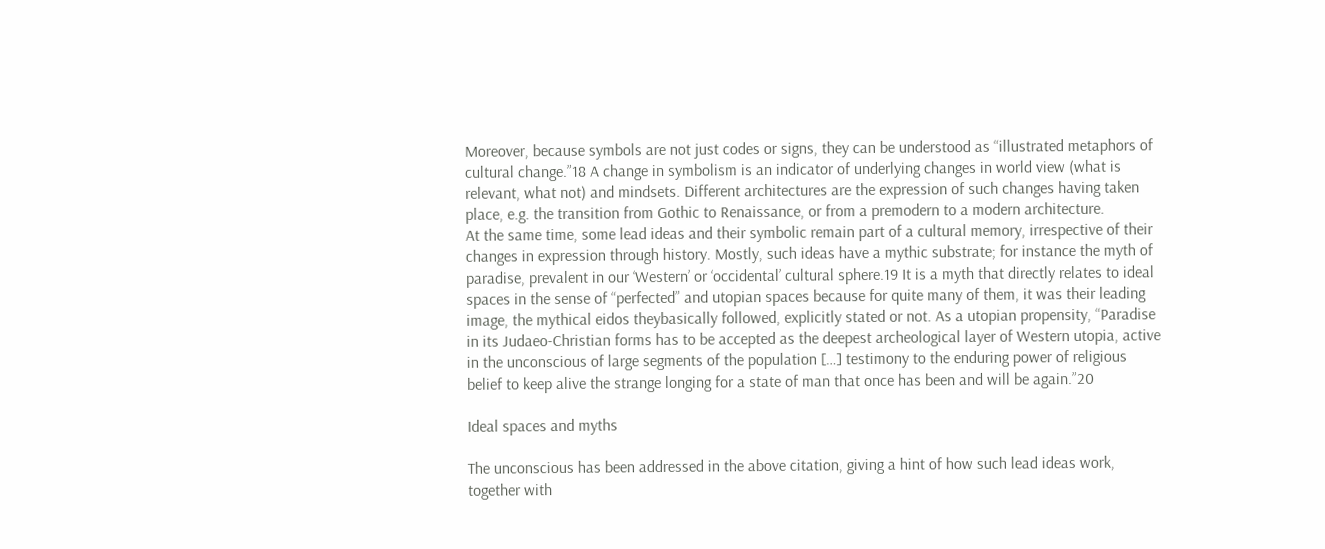Moreover, because symbols are not just codes or signs, they can be understood as “illustrated metaphors of cultural change.”18 A change in symbolism is an indicator of underlying changes in world view (what is relevant, what not) and mindsets. Different architectures are the expression of such changes having taken place, e.g. the transition from Gothic to Renaissance, or from a premodern to a modern architecture.
At the same time, some lead ideas and their symbolic remain part of a cultural memory, irrespective of their changes in expression through history. Mostly, such ideas have a mythic substrate; for instance the myth of paradise, prevalent in our ‘Western’ or ‘occidental’ cultural sphere.19 It is a myth that directly relates to ideal spaces in the sense of “perfected” and utopian spaces because for quite many of them, it was their leading image, the mythical eidos theybasically followed, explicitly stated or not. As a utopian propensity, “Paradise in its Judaeo-Christian forms has to be accepted as the deepest archeological layer of Western utopia, active in the unconscious of large segments of the population […] testimony to the enduring power of religious belief to keep alive the strange longing for a state of man that once has been and will be again.”20

Ideal spaces and myths

The unconscious has been addressed in the above citation, giving a hint of how such lead ideas work, together with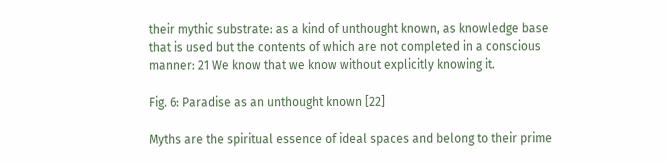their mythic substrate: as a kind of unthought known, as knowledge base that is used but the contents of which are not completed in a conscious manner: 21 We know that we know without explicitly knowing it.

Fig. 6: Paradise as an unthought known [22]

Myths are the spiritual essence of ideal spaces and belong to their prime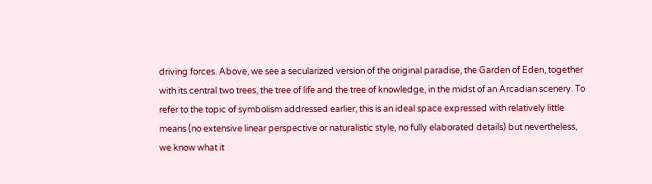driving forces. Above, we see a secularized version of the original paradise, the Garden of Eden, together with its central two trees, the tree of life and the tree of knowledge, in the midst of an Arcadian scenery. To refer to the topic of symbolism addressed earlier, this is an ideal space expressed with relatively little means (no extensive linear perspective or naturalistic style, no fully elaborated details) but nevertheless, we know what it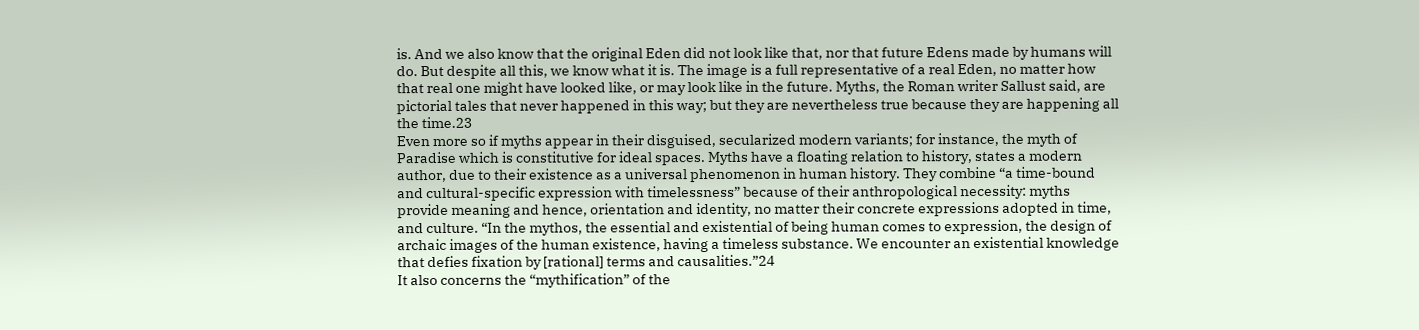is. And we also know that the original Eden did not look like that, nor that future Edens made by humans will do. But despite all this, we know what it is. The image is a full representative of a real Eden, no matter how that real one might have looked like, or may look like in the future. Myths, the Roman writer Sallust said, are pictorial tales that never happened in this way; but they are nevertheless true because they are happening all the time.23
Even more so if myths appear in their disguised, secularized modern variants; for instance, the myth of Paradise which is constitutive for ideal spaces. Myths have a floating relation to history, states a modern author, due to their existence as a universal phenomenon in human history. They combine “a time-bound and cultural-specific expression with timelessness” because of their anthropological necessity: myths provide meaning and hence, orientation and identity, no matter their concrete expressions adopted in time, and culture. “In the mythos, the essential and existential of being human comes to expression, the design of archaic images of the human existence, having a timeless substance. We encounter an existential knowledge that defies fixation by [rational] terms and causalities.”24
It also concerns the “mythification” of the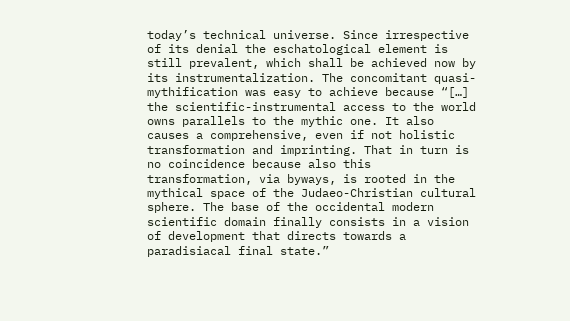today’s technical universe. Since irrespective of its denial the eschatological element is still prevalent, which shall be achieved now by its instrumentalization. The concomitant quasi-mythification was easy to achieve because “[…] the scientific-instrumental access to the world owns parallels to the mythic one. It also causes a comprehensive, even if not holistic transformation and imprinting. That in turn is no coincidence because also this transformation, via byways, is rooted in the mythical space of the Judaeo-Christian cultural sphere. The base of the occidental modern scientific domain finally consists in a vision of development that directs towards a paradisiacal final state.”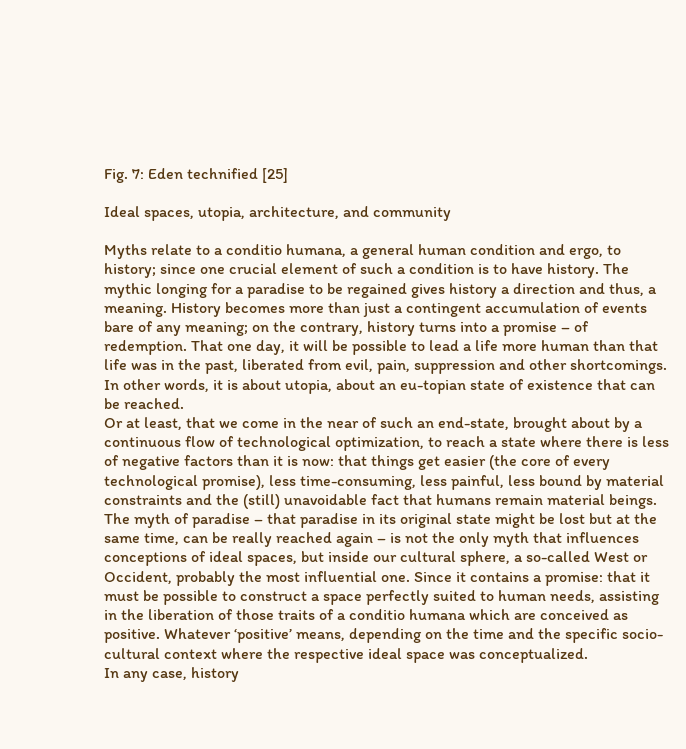Fig. 7: Eden technified [25]

Ideal spaces, utopia, architecture, and community

Myths relate to a conditio humana, a general human condition and ergo, to history; since one crucial element of such a condition is to have history. The mythic longing for a paradise to be regained gives history a direction and thus, a meaning. History becomes more than just a contingent accumulation of events bare of any meaning; on the contrary, history turns into a promise – of redemption. That one day, it will be possible to lead a life more human than that life was in the past, liberated from evil, pain, suppression and other shortcomings. In other words, it is about utopia, about an eu-topian state of existence that can be reached.
Or at least, that we come in the near of such an end-state, brought about by a continuous flow of technological optimization, to reach a state where there is less of negative factors than it is now: that things get easier (the core of every technological promise), less time-consuming, less painful, less bound by material constraints and the (still) unavoidable fact that humans remain material beings.
The myth of paradise – that paradise in its original state might be lost but at the same time, can be really reached again – is not the only myth that influences conceptions of ideal spaces, but inside our cultural sphere, a so-called West or Occident, probably the most influential one. Since it contains a promise: that it must be possible to construct a space perfectly suited to human needs, assisting in the liberation of those traits of a conditio humana which are conceived as positive. Whatever ‘positive’ means, depending on the time and the specific socio-cultural context where the respective ideal space was conceptualized.
In any case, history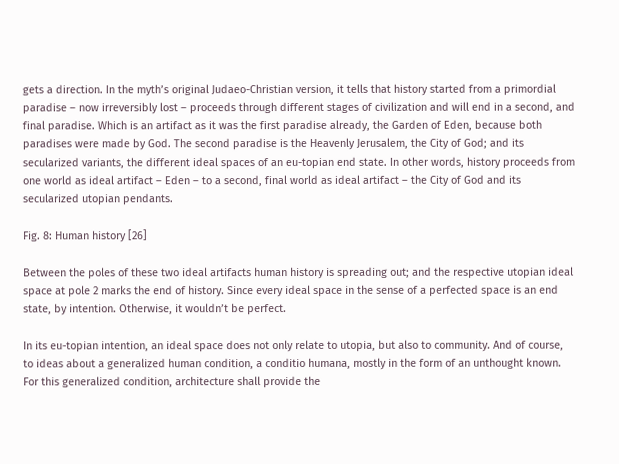gets a direction. In the myth’s original Judaeo-Christian version, it tells that history started from a primordial paradise – now irreversibly lost – proceeds through different stages of civilization and will end in a second, and final paradise. Which is an artifact as it was the first paradise already, the Garden of Eden, because both paradises were made by God. The second paradise is the Heavenly Jerusalem, the City of God; and its secularized variants, the different ideal spaces of an eu-topian end state. In other words, history proceeds from one world as ideal artifact – Eden – to a second, final world as ideal artifact – the City of God and its secularized utopian pendants.

Fig. 8: Human history [26]

Between the poles of these two ideal artifacts human history is spreading out; and the respective utopian ideal space at pole 2 marks the end of history. Since every ideal space in the sense of a perfected space is an end state, by intention. Otherwise, it wouldn’t be perfect.

In its eu-topian intention, an ideal space does not only relate to utopia, but also to community. And of course, to ideas about a generalized human condition, a conditio humana, mostly in the form of an unthought known. For this generalized condition, architecture shall provide the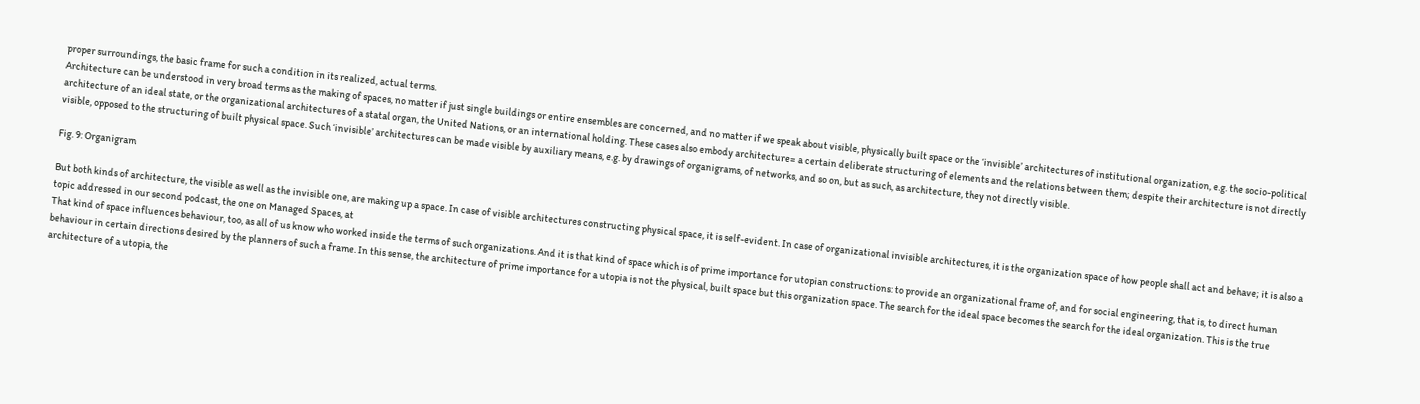proper surroundings, the basic frame for such a condition in its realized, actual terms.
Architecture can be understood in very broad terms as the making of spaces, no matter if just single buildings or entire ensembles are concerned, and no matter if we speak about visible, physically built space or the ‘invisible’ architectures of institutional organization, e.g. the socio-political architecture of an ideal state, or the organizational architectures of a statal organ, the United Nations, or an international holding. These cases also embody architecture= a certain deliberate structuring of elements and the relations between them; despite their architecture is not directly visible, opposed to the structuring of built physical space. Such ‘invisible’ architectures can be made visible by auxiliary means, e.g. by drawings of organigrams, of networks, and so on, but as such, as architecture, they not directly visible.

Fig. 9: Organigram

But both kinds of architecture, the visible as well as the invisible one, are making up a space. In case of visible architectures constructing physical space, it is self-evident. In case of organizational invisible architectures, it is the organization space of how people shall act and behave; it is also a topic addressed in our second podcast, the one on Managed Spaces, at
That kind of space influences behaviour, too, as all of us know who worked inside the terms of such organizations. And it is that kind of space which is of prime importance for utopian constructions: to provide an organizational frame of, and for social engineering, that is, to direct human behaviour in certain directions desired by the planners of such a frame. In this sense, the architecture of prime importance for a utopia is not the physical, built space but this organization space. The search for the ideal space becomes the search for the ideal organization. This is the true architecture of a utopia, the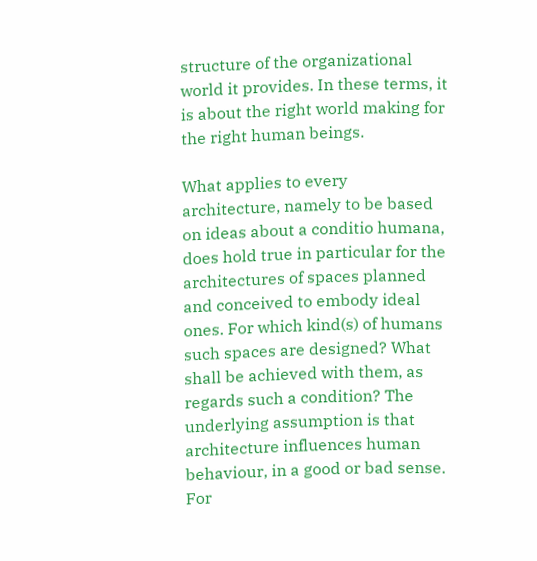structure of the organizational world it provides. In these terms, it is about the right world making for the right human beings.

What applies to every architecture, namely to be based on ideas about a conditio humana, does hold true in particular for the architectures of spaces planned and conceived to embody ideal ones. For which kind(s) of humans such spaces are designed? What shall be achieved with them, as regards such a condition? The underlying assumption is that architecture influences human behaviour, in a good or bad sense. For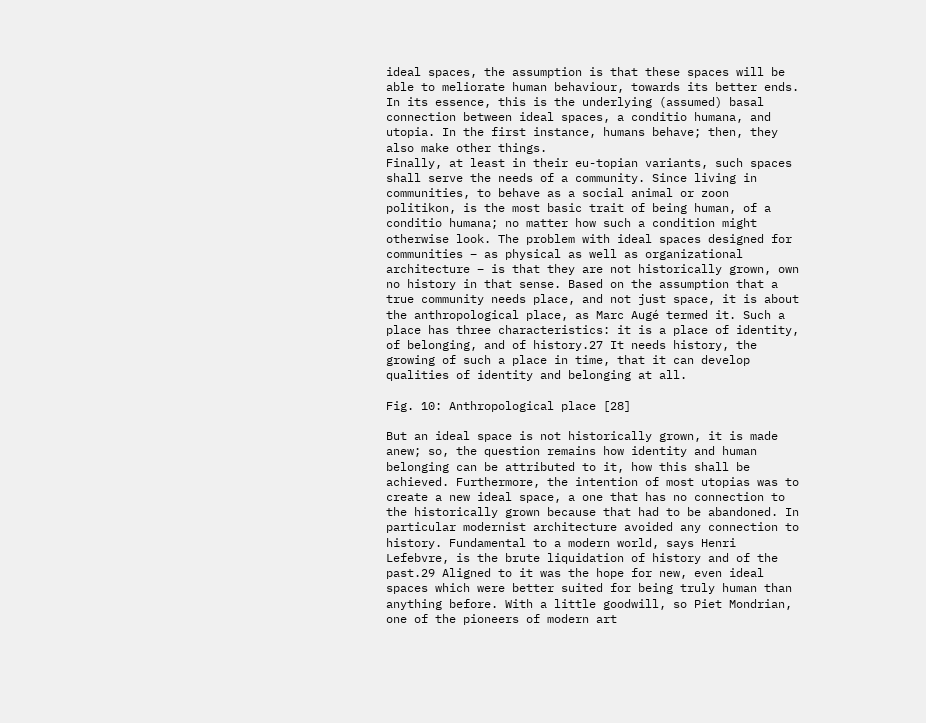ideal spaces, the assumption is that these spaces will be able to meliorate human behaviour, towards its better ends. In its essence, this is the underlying (assumed) basal connection between ideal spaces, a conditio humana, and utopia. In the first instance, humans behave; then, they also make other things.
Finally, at least in their eu-topian variants, such spaces shall serve the needs of a community. Since living in communities, to behave as a social animal or zoon politikon, is the most basic trait of being human, of a conditio humana; no matter how such a condition might otherwise look. The problem with ideal spaces designed for communities – as physical as well as organizational architecture – is that they are not historically grown, own no history in that sense. Based on the assumption that a true community needs place, and not just space, it is about the anthropological place, as Marc Augé termed it. Such a place has three characteristics: it is a place of identity, of belonging, and of history.27 It needs history, the growing of such a place in time, that it can develop qualities of identity and belonging at all.

Fig. 10: Anthropological place [28]

But an ideal space is not historically grown, it is made anew; so, the question remains how identity and human belonging can be attributed to it, how this shall be achieved. Furthermore, the intention of most utopias was to create a new ideal space, a one that has no connection to the historically grown because that had to be abandoned. In particular modernist architecture avoided any connection to history. Fundamental to a modern world, says Henri Lefebvre, is the brute liquidation of history and of the past.29 Aligned to it was the hope for new, even ideal spaces which were better suited for being truly human than anything before. With a little goodwill, so Piet Mondrian, one of the pioneers of modern art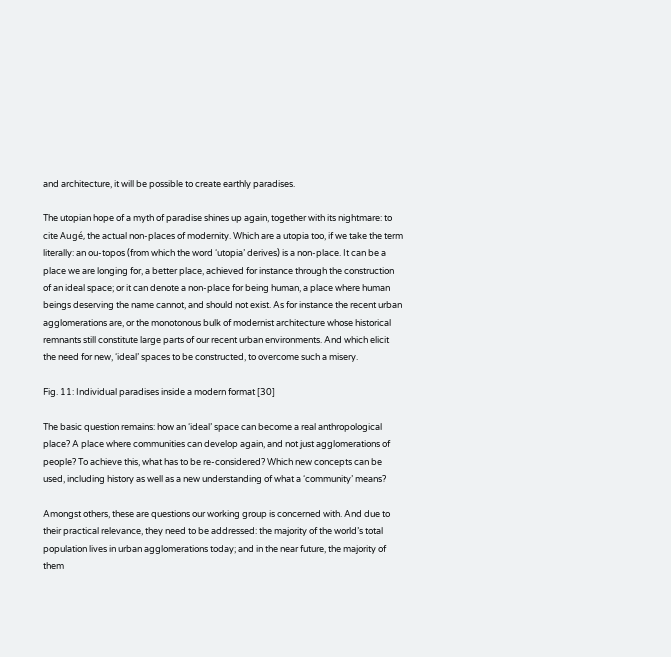and architecture, it will be possible to create earthly paradises.

The utopian hope of a myth of paradise shines up again, together with its nightmare: to cite Augé, the actual non-places of modernity. Which are a utopia too, if we take the term literally: an ou-topos (from which the word ‘utopia’ derives) is a non-place. It can be a place we are longing for, a better place, achieved for instance through the construction of an ideal space; or it can denote a non-place for being human, a place where human beings deserving the name cannot, and should not exist. As for instance the recent urban agglomerations are, or the monotonous bulk of modernist architecture whose historical remnants still constitute large parts of our recent urban environments. And which elicit the need for new, ‘ideal’ spaces to be constructed, to overcome such a misery.

Fig. 11: Individual paradises inside a modern format [30]

The basic question remains: how an ‘ideal’ space can become a real anthropological place? A place where communities can develop again, and not just agglomerations of people? To achieve this, what has to be re-considered? Which new concepts can be used, including history as well as a new understanding of what a ‘community’ means?

Amongst others, these are questions our working group is concerned with. And due to their practical relevance, they need to be addressed: the majority of the world’s total population lives in urban agglomerations today; and in the near future, the majority of them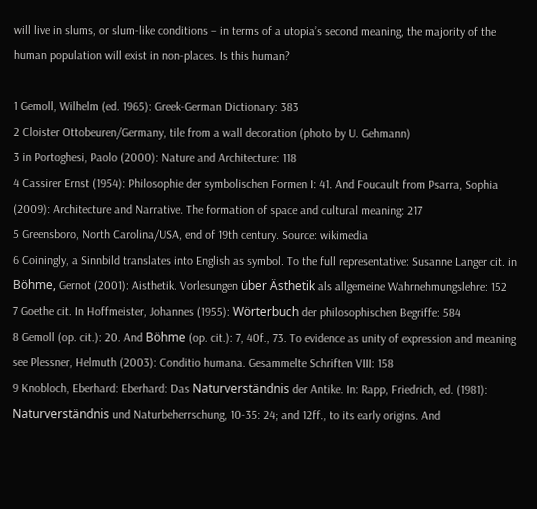will live in slums, or slum-like conditions – in terms of a utopia’s second meaning, the majority of the human population will exist in non-places. Is this human?

1 Gemoll, Wilhelm (ed. 1965): Greek-German Dictionary: 383
2 Cloister Ottobeuren/Germany, tile from a wall decoration (photo by U. Gehmann)
3 in Portoghesi, Paolo (2000): Nature and Architecture: 118
4 Cassirer Ernst (1954): Philosophie der symbolischen Formen I: 41. And Foucault from Psarra, Sophia (2009): Architecture and Narrative. The formation of space and cultural meaning: 217
5 Greensboro, North Carolina/USA, end of 19th century. Source: wikimedia
6 Coiningly, a Sinnbild translates into English as symbol. To the full representative: Susanne Langer cit. in Böhme, Gernot (2001): Aisthetik. Vorlesungen über Ästhetik als allgemeine Wahrnehmungslehre: 152
7 Goethe cit. In Hoffmeister, Johannes (1955): Wörterbuch der philosophischen Begriffe: 584
8 Gemoll (op. cit.): 20. And Böhme (op. cit.): 7, 40f., 73. To evidence as unity of expression and meaning see Plessner, Helmuth (2003): Conditio humana. Gesammelte Schriften VIII: 158
9 Knobloch, Eberhard: Eberhard: Das Naturverständnis der Antike. In: Rapp, Friedrich, ed. (1981): Naturverständnis und Naturbeherrschung, 10-35: 24; and 12ff., to its early origins. And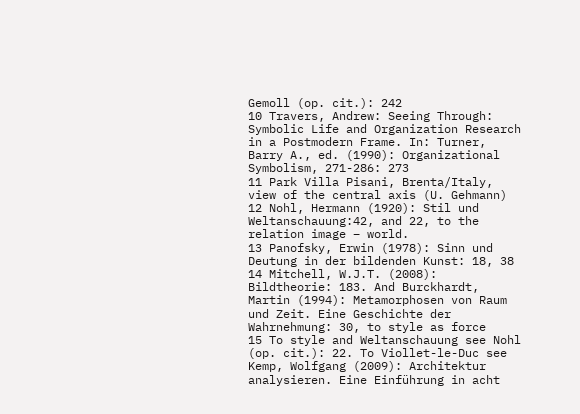Gemoll (op. cit.): 242
10 Travers, Andrew: Seeing Through: Symbolic Life and Organization Research in a Postmodern Frame. In: Turner, Barry A., ed. (1990): Organizational Symbolism, 271-286: 273
11 Park Villa Pisani, Brenta/Italy, view of the central axis (U. Gehmann)
12 Nohl, Hermann (1920): Stil und Weltanschauung:42, and 22, to the relation image – world.
13 Panofsky, Erwin (1978): Sinn und Deutung in der bildenden Kunst: 18, 38
14 Mitchell, W.J.T. (2008): Bildtheorie: 183. And Burckhardt, Martin (1994): Metamorphosen von Raum und Zeit. Eine Geschichte der Wahrnehmung: 30, to style as force
15 To style and Weltanschauung see Nohl (op. cit.): 22. To Viollet-le-Duc see Kemp, Wolfgang (2009): Architektur analysieren. Eine Einführung in acht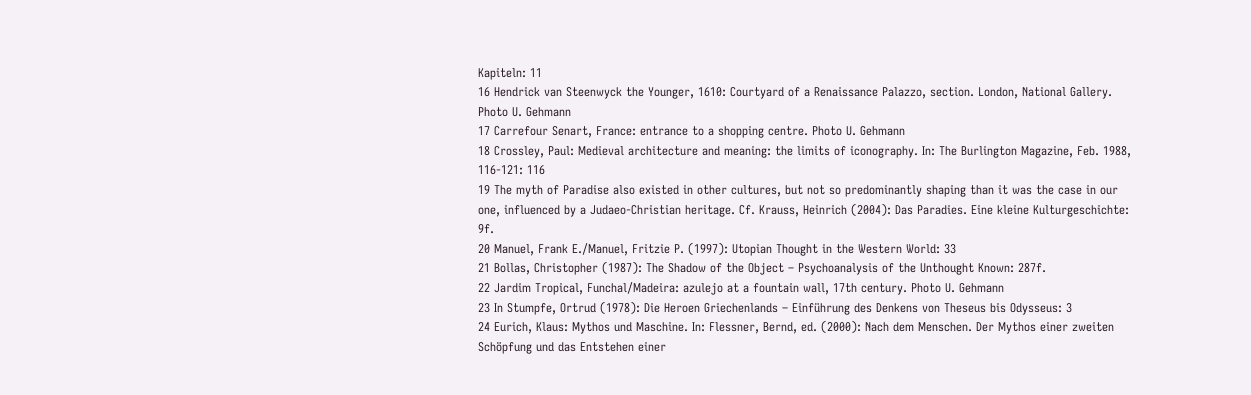Kapiteln: 11
16 Hendrick van Steenwyck the Younger, 1610: Courtyard of a Renaissance Palazzo, section. London, National Gallery. Photo U. Gehmann
17 Carrefour Senart, France: entrance to a shopping centre. Photo U. Gehmann
18 Crossley, Paul: Medieval architecture and meaning: the limits of iconography. In: The Burlington Magazine, Feb. 1988, 116-121: 116
19 The myth of Paradise also existed in other cultures, but not so predominantly shaping than it was the case in our one, influenced by a Judaeo-Christian heritage. Cf. Krauss, Heinrich (2004): Das Paradies. Eine kleine Kulturgeschichte: 9f.
20 Manuel, Frank E./Manuel, Fritzie P. (1997): Utopian Thought in the Western World: 33
21 Bollas, Christopher (1987): The Shadow of the Object – Psychoanalysis of the Unthought Known: 287f.
22 Jardim Tropical, Funchal/Madeira: azulejo at a fountain wall, 17th century. Photo U. Gehmann
23 In Stumpfe, Ortrud (1978): Die Heroen Griechenlands – Einführung des Denkens von Theseus bis Odysseus: 3
24 Eurich, Klaus: Mythos und Maschine. In: Flessner, Bernd, ed. (2000): Nach dem Menschen. Der Mythos einer zweiten Schöpfung und das Entstehen einer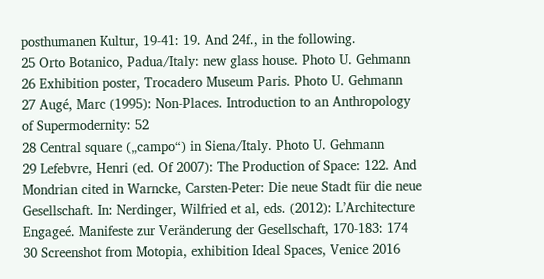posthumanen Kultur, 19-41: 19. And 24f., in the following.
25 Orto Botanico, Padua/Italy: new glass house. Photo U. Gehmann
26 Exhibition poster, Trocadero Museum Paris. Photo U. Gehmann
27 Augé, Marc (1995): Non-Places. Introduction to an Anthropology of Supermodernity: 52
28 Central square („campo“) in Siena/Italy. Photo U. Gehmann
29 Lefebvre, Henri (ed. Of 2007): The Production of Space: 122. And Mondrian cited in Warncke, Carsten-Peter: Die neue Stadt für die neue Gesellschaft. In: Nerdinger, Wilfried et al, eds. (2012): L’Architecture Engageé. Manifeste zur Veränderung der Gesellschaft, 170-183: 174
30 Screenshot from Motopia, exhibition Ideal Spaces, Venice 2016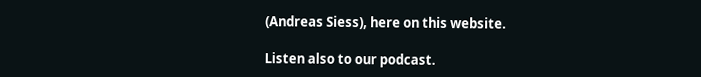(Andreas Siess), here on this website.

Listen also to our podcast.